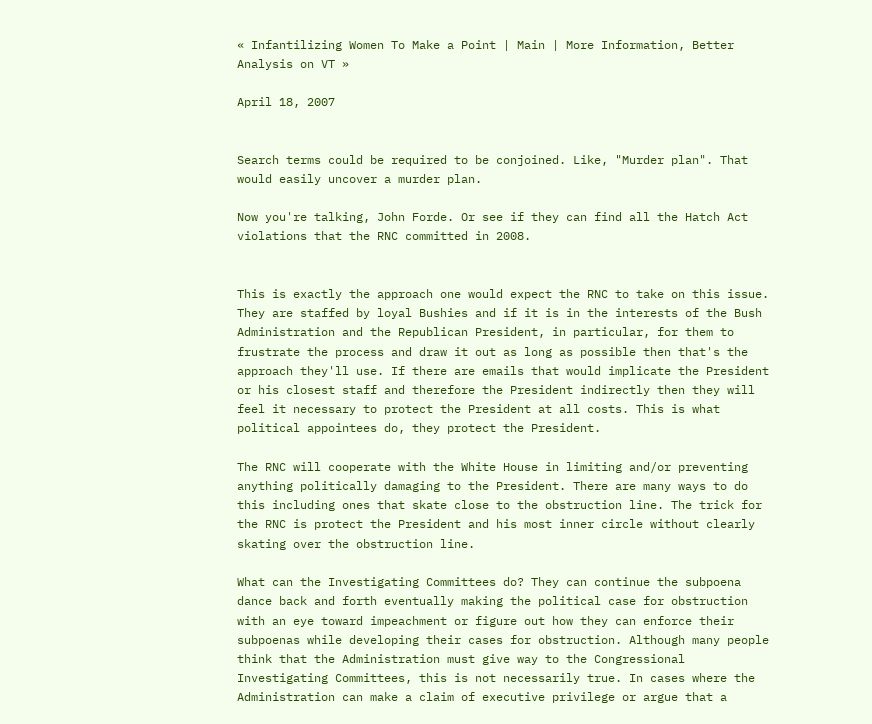« Infantilizing Women To Make a Point | Main | More Information, Better Analysis on VT »

April 18, 2007


Search terms could be required to be conjoined. Like, "Murder plan". That would easily uncover a murder plan.

Now you're talking, John Forde. Or see if they can find all the Hatch Act violations that the RNC committed in 2008.


This is exactly the approach one would expect the RNC to take on this issue. They are staffed by loyal Bushies and if it is in the interests of the Bush Administration and the Republican President, in particular, for them to frustrate the process and draw it out as long as possible then that's the approach they'll use. If there are emails that would implicate the President or his closest staff and therefore the President indirectly then they will feel it necessary to protect the President at all costs. This is what political appointees do, they protect the President.

The RNC will cooperate with the White House in limiting and/or preventing anything politically damaging to the President. There are many ways to do this including ones that skate close to the obstruction line. The trick for the RNC is protect the President and his most inner circle without clearly skating over the obstruction line.

What can the Investigating Committees do? They can continue the subpoena dance back and forth eventually making the political case for obstruction with an eye toward impeachment or figure out how they can enforce their subpoenas while developing their cases for obstruction. Although many people think that the Administration must give way to the Congressional Investigating Committees, this is not necessarily true. In cases where the Administration can make a claim of executive privilege or argue that a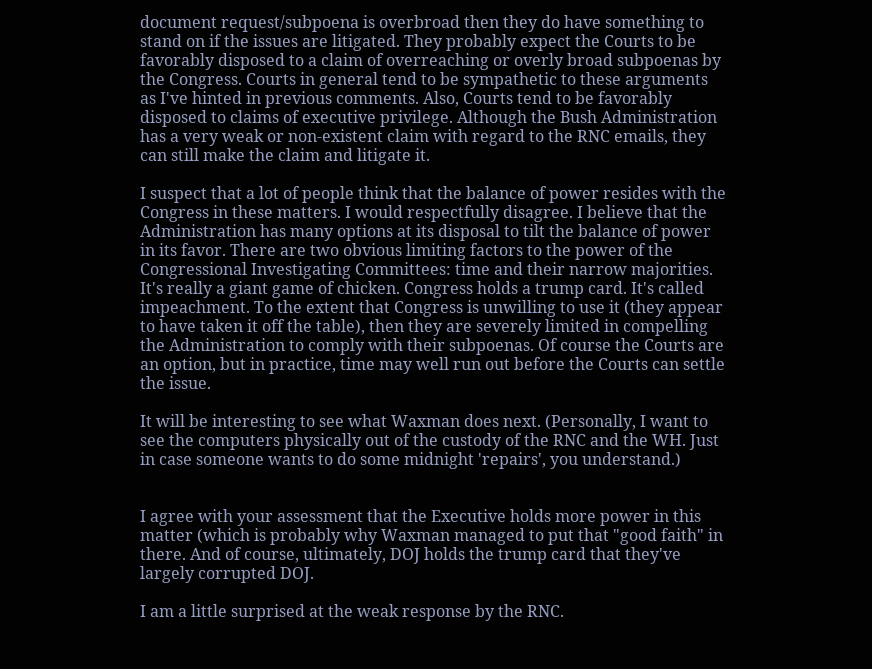document request/subpoena is overbroad then they do have something to stand on if the issues are litigated. They probably expect the Courts to be favorably disposed to a claim of overreaching or overly broad subpoenas by the Congress. Courts in general tend to be sympathetic to these arguments as I've hinted in previous comments. Also, Courts tend to be favorably disposed to claims of executive privilege. Although the Bush Administration has a very weak or non-existent claim with regard to the RNC emails, they can still make the claim and litigate it.

I suspect that a lot of people think that the balance of power resides with the Congress in these matters. I would respectfully disagree. I believe that the Administration has many options at its disposal to tilt the balance of power in its favor. There are two obvious limiting factors to the power of the Congressional Investigating Committees: time and their narrow majorities. It's really a giant game of chicken. Congress holds a trump card. It's called impeachment. To the extent that Congress is unwilling to use it (they appear to have taken it off the table), then they are severely limited in compelling the Administration to comply with their subpoenas. Of course the Courts are an option, but in practice, time may well run out before the Courts can settle the issue.

It will be interesting to see what Waxman does next. (Personally, I want to see the computers physically out of the custody of the RNC and the WH. Just in case someone wants to do some midnight 'repairs', you understand.)


I agree with your assessment that the Executive holds more power in this matter (which is probably why Waxman managed to put that "good faith" in there. And of course, ultimately, DOJ holds the trump card that they've largely corrupted DOJ.

I am a little surprised at the weak response by the RNC.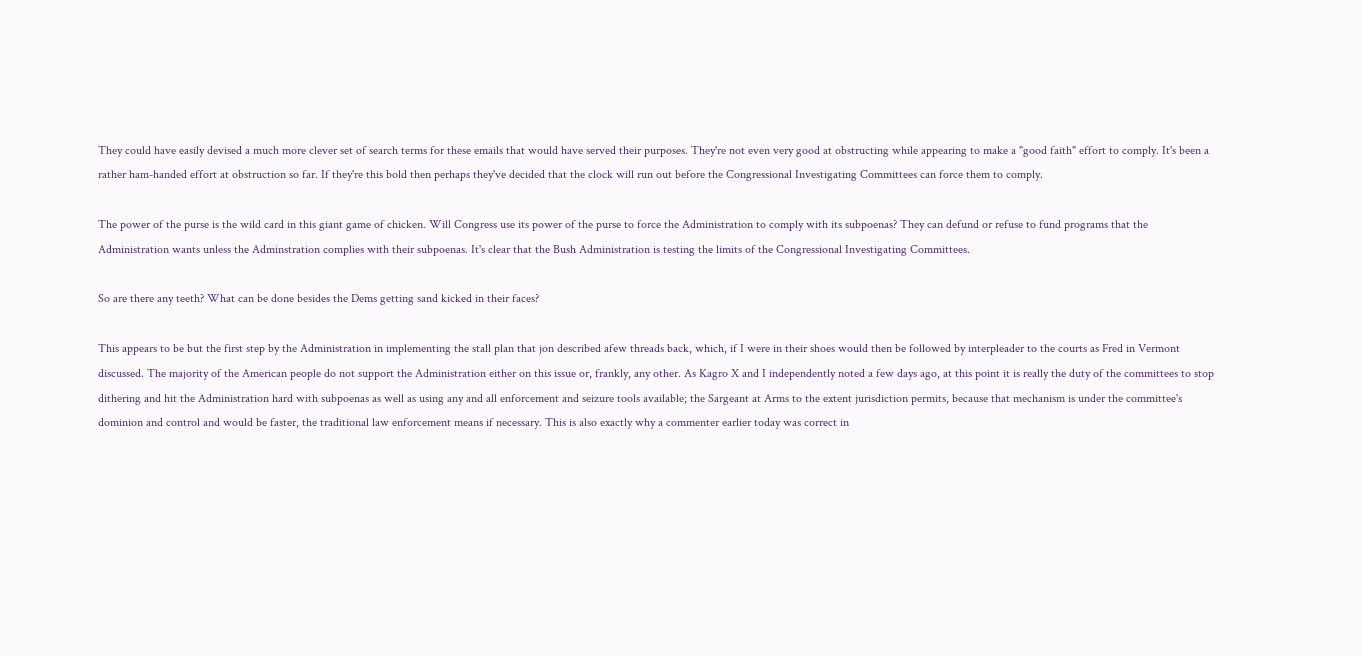They could have easily devised a much more clever set of search terms for these emails that would have served their purposes. They're not even very good at obstructing while appearing to make a "good faith" effort to comply. It's been a rather ham-handed effort at obstruction so far. If they're this bold then perhaps they've decided that the clock will run out before the Congressional Investigating Committees can force them to comply.

The power of the purse is the wild card in this giant game of chicken. Will Congress use its power of the purse to force the Administration to comply with its subpoenas? They can defund or refuse to fund programs that the Administration wants unless the Adminstration complies with their subpoenas. It's clear that the Bush Administration is testing the limits of the Congressional Investigating Committees.

So are there any teeth? What can be done besides the Dems getting sand kicked in their faces?

This appears to be but the first step by the Administration in implementing the stall plan that jon described afew threads back, which, if I were in their shoes would then be followed by interpleader to the courts as Fred in Vermont discussed. The majority of the American people do not support the Administration either on this issue or, frankly, any other. As Kagro X and I independently noted a few days ago, at this point it is really the duty of the committees to stop dithering and hit the Administration hard with subpoenas as well as using any and all enforcement and seizure tools available; the Sargeant at Arms to the extent jurisdiction permits, because that mechanism is under the committee's dominion and control and would be faster, the traditional law enforcement means if necessary. This is also exactly why a commenter earlier today was correct in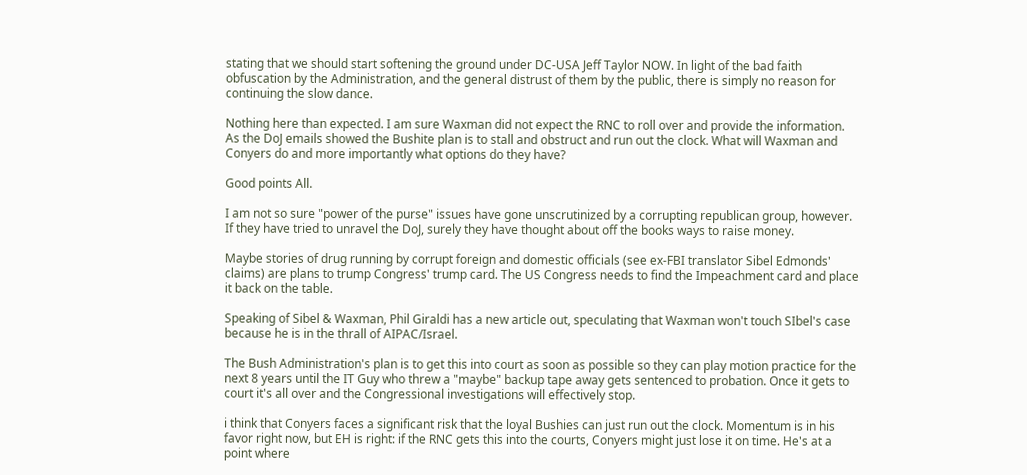stating that we should start softening the ground under DC-USA Jeff Taylor NOW. In light of the bad faith obfuscation by the Administration, and the general distrust of them by the public, there is simply no reason for continuing the slow dance.

Nothing here than expected. I am sure Waxman did not expect the RNC to roll over and provide the information. As the DoJ emails showed the Bushite plan is to stall and obstruct and run out the clock. What will Waxman and Conyers do and more importantly what options do they have?

Good points All.

I am not so sure "power of the purse" issues have gone unscrutinized by a corrupting republican group, however. If they have tried to unravel the DoJ, surely they have thought about off the books ways to raise money.

Maybe stories of drug running by corrupt foreign and domestic officials (see ex-FBI translator Sibel Edmonds' claims) are plans to trump Congress' trump card. The US Congress needs to find the Impeachment card and place it back on the table.

Speaking of Sibel & Waxman, Phil Giraldi has a new article out, speculating that Waxman won't touch SIbel's case because he is in the thrall of AIPAC/Israel.

The Bush Administration's plan is to get this into court as soon as possible so they can play motion practice for the next 8 years until the IT Guy who threw a "maybe" backup tape away gets sentenced to probation. Once it gets to court it's all over and the Congressional investigations will effectively stop.

i think that Conyers faces a significant risk that the loyal Bushies can just run out the clock. Momentum is in his favor right now, but EH is right: if the RNC gets this into the courts, Conyers might just lose it on time. He's at a point where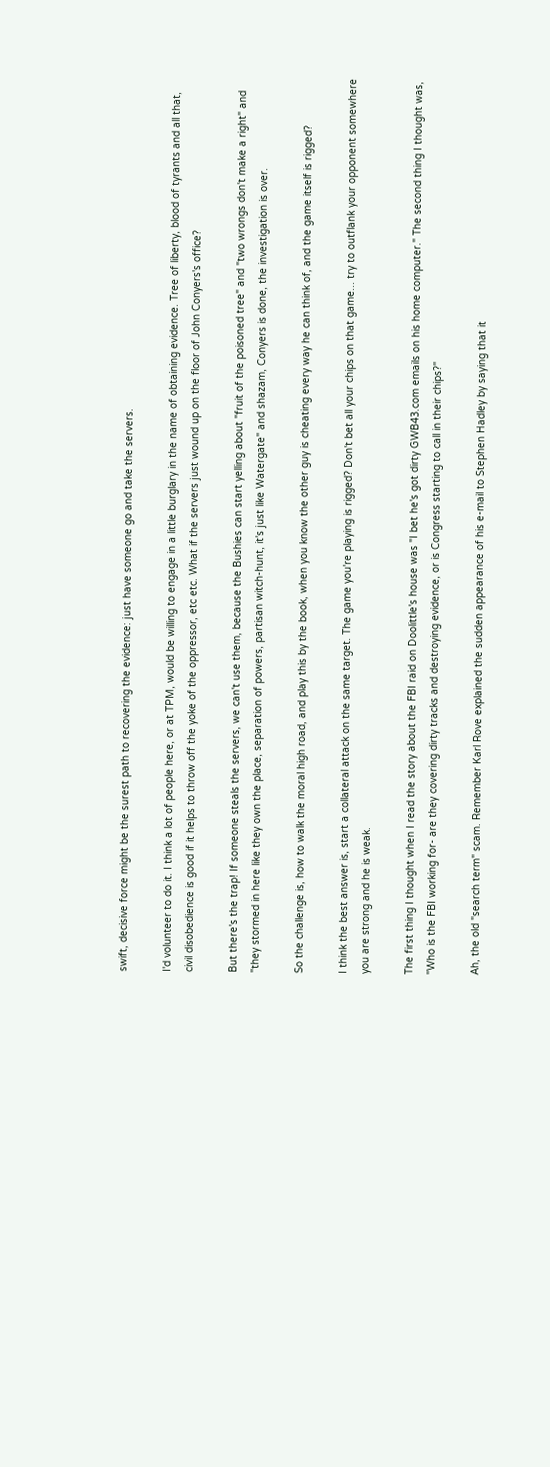swift, decisive force might be the surest path to recovering the evidence: just have someone go and take the servers.

I'd volunteer to do it. I think a lot of people here, or at TPM, would be willing to engage in a little burglary in the name of obtaining evidence. Tree of liberty, blood of tyrants and all that, civil disobedience is good if it helps to throw off the yoke of the oppressor, etc etc. What if the servers just wound up on the floor of John Conyers's office?

But there's the trap! If someone steals the servers, we can't use them, because the Bushies can start yelling about "fruit of the poisoned tree" and "two wrongs don't make a right" and "they stormed in here like they own the place, separation of powers, partisan witch-hunt, it's just like Watergate" and shazam, Conyers is done, the investigation is over.

So the challenge is, how to walk the moral high road, and play this by the book, when you know the other guy is cheating every way he can think of, and the game itself is rigged?

I think the best answer is, start a collateral attack on the same target. The game you're playing is rigged? Don't bet all your chips on that game... try to outflank your opponent somewhere you are strong and he is weak.

The first thing I thought when I read the story about the FBI raid on Doolittle's house was "I bet he's got dirty GWB43.com emails on his home computer." The second thing I thought was, "Who is the FBI working for- are they covering dirty tracks and destroying evidence, or is Congress starting to call in their chips?"

Ah, the old "search term" scam. Remember Karl Rove explained the sudden appearance of his e-mail to Stephen Hadley by saying that it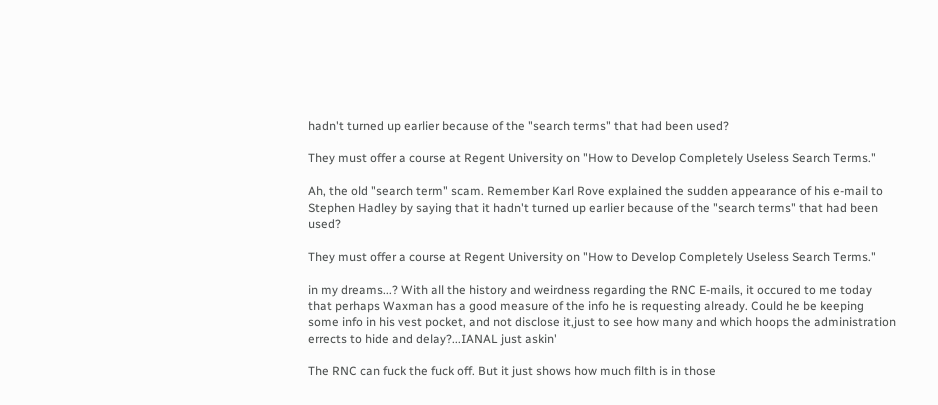hadn't turned up earlier because of the "search terms" that had been used?

They must offer a course at Regent University on "How to Develop Completely Useless Search Terms."

Ah, the old "search term" scam. Remember Karl Rove explained the sudden appearance of his e-mail to Stephen Hadley by saying that it hadn't turned up earlier because of the "search terms" that had been used?

They must offer a course at Regent University on "How to Develop Completely Useless Search Terms."

in my dreams...? With all the history and weirdness regarding the RNC E-mails, it occured to me today that perhaps Waxman has a good measure of the info he is requesting already. Could he be keeping some info in his vest pocket, and not disclose it,just to see how many and which hoops the administration errects to hide and delay?...IANAL just askin'

The RNC can fuck the fuck off. But it just shows how much filth is in those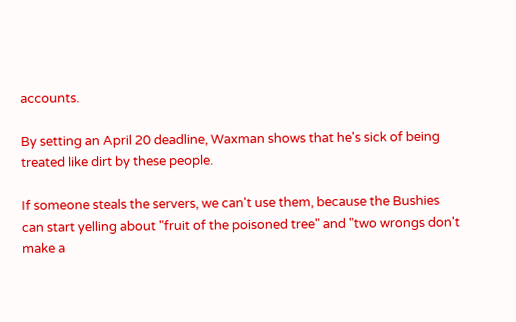accounts.

By setting an April 20 deadline, Waxman shows that he's sick of being treated like dirt by these people.

If someone steals the servers, we can't use them, because the Bushies can start yelling about "fruit of the poisoned tree" and "two wrongs don't make a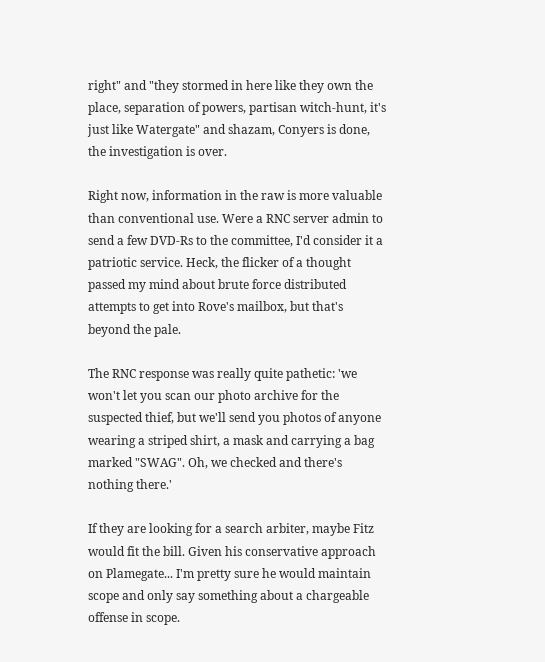right" and "they stormed in here like they own the place, separation of powers, partisan witch-hunt, it's just like Watergate" and shazam, Conyers is done, the investigation is over.

Right now, information in the raw is more valuable than conventional use. Were a RNC server admin to send a few DVD-Rs to the committee, I'd consider it a patriotic service. Heck, the flicker of a thought passed my mind about brute force distributed attempts to get into Rove's mailbox, but that's beyond the pale.

The RNC response was really quite pathetic: 'we won't let you scan our photo archive for the suspected thief, but we'll send you photos of anyone wearing a striped shirt, a mask and carrying a bag marked "SWAG". Oh, we checked and there's nothing there.'

If they are looking for a search arbiter, maybe Fitz would fit the bill. Given his conservative approach on Plamegate... I'm pretty sure he would maintain scope and only say something about a chargeable offense in scope.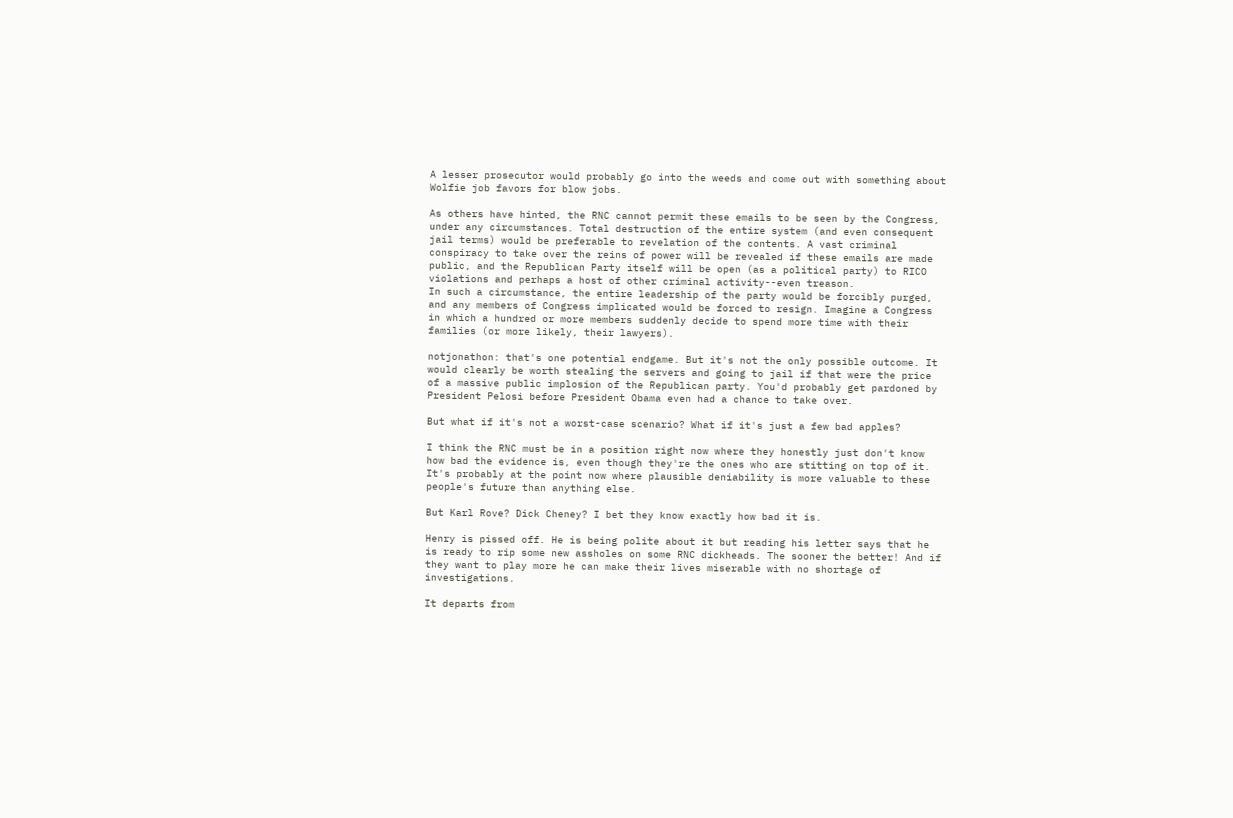A lesser prosecutor would probably go into the weeds and come out with something about Wolfie job favors for blow jobs.

As others have hinted, the RNC cannot permit these emails to be seen by the Congress, under any circumstances. Total destruction of the entire system (and even consequent jail terms) would be preferable to revelation of the contents. A vast criminal conspiracy to take over the reins of power will be revealed if these emails are made public, and the Republican Party itself will be open (as a political party) to RICO violations and perhaps a host of other criminal activity--even treason.
In such a circumstance, the entire leadership of the party would be forcibly purged, and any members of Congress implicated would be forced to resign. Imagine a Congress in which a hundred or more members suddenly decide to spend more time with their families (or more likely, their lawyers).

notjonathon: that's one potential endgame. But it's not the only possible outcome. It would clearly be worth stealing the servers and going to jail if that were the price of a massive public implosion of the Republican party. You'd probably get pardoned by President Pelosi before President Obama even had a chance to take over.

But what if it's not a worst-case scenario? What if it's just a few bad apples?

I think the RNC must be in a position right now where they honestly just don't know how bad the evidence is, even though they're the ones who are stitting on top of it. It's probably at the point now where plausible deniability is more valuable to these people's future than anything else.

But Karl Rove? Dick Cheney? I bet they know exactly how bad it is.

Henry is pissed off. He is being polite about it but reading his letter says that he is ready to rip some new assholes on some RNC dickheads. The sooner the better! And if they want to play more he can make their lives miserable with no shortage of investigations.

It departs from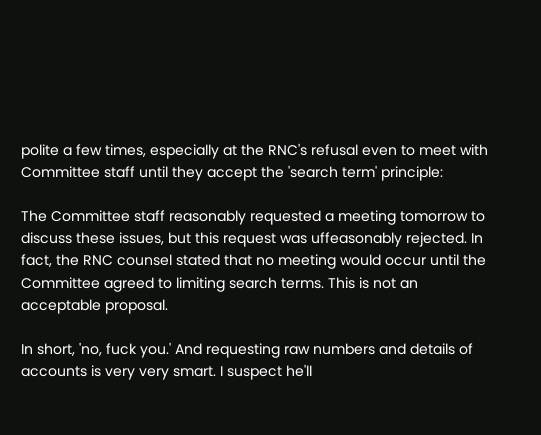polite a few times, especially at the RNC's refusal even to meet with Committee staff until they accept the 'search term' principle:

The Committee staff reasonably requested a meeting tomorrow to discuss these issues, but this request was uffeasonably rejected. In fact, the RNC counsel stated that no meeting would occur until the Committee agreed to limiting search terms. This is not an acceptable proposal.

In short, 'no, fuck you.' And requesting raw numbers and details of accounts is very very smart. I suspect he'll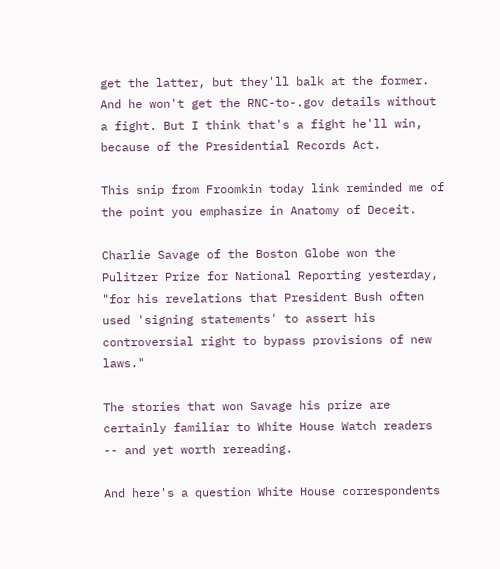get the latter, but they'll balk at the former. And he won't get the RNC-to-.gov details without a fight. But I think that's a fight he'll win, because of the Presidential Records Act.

This snip from Froomkin today link reminded me of the point you emphasize in Anatomy of Deceit.

Charlie Savage of the Boston Globe won the Pulitzer Prize for National Reporting yesterday, "for his revelations that President Bush often used 'signing statements' to assert his controversial right to bypass provisions of new laws."

The stories that won Savage his prize are certainly familiar to White House Watch readers -- and yet worth rereading.

And here's a question White House correspondents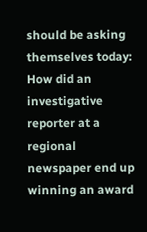should be asking themselves today: How did an investigative reporter at a regional newspaper end up winning an award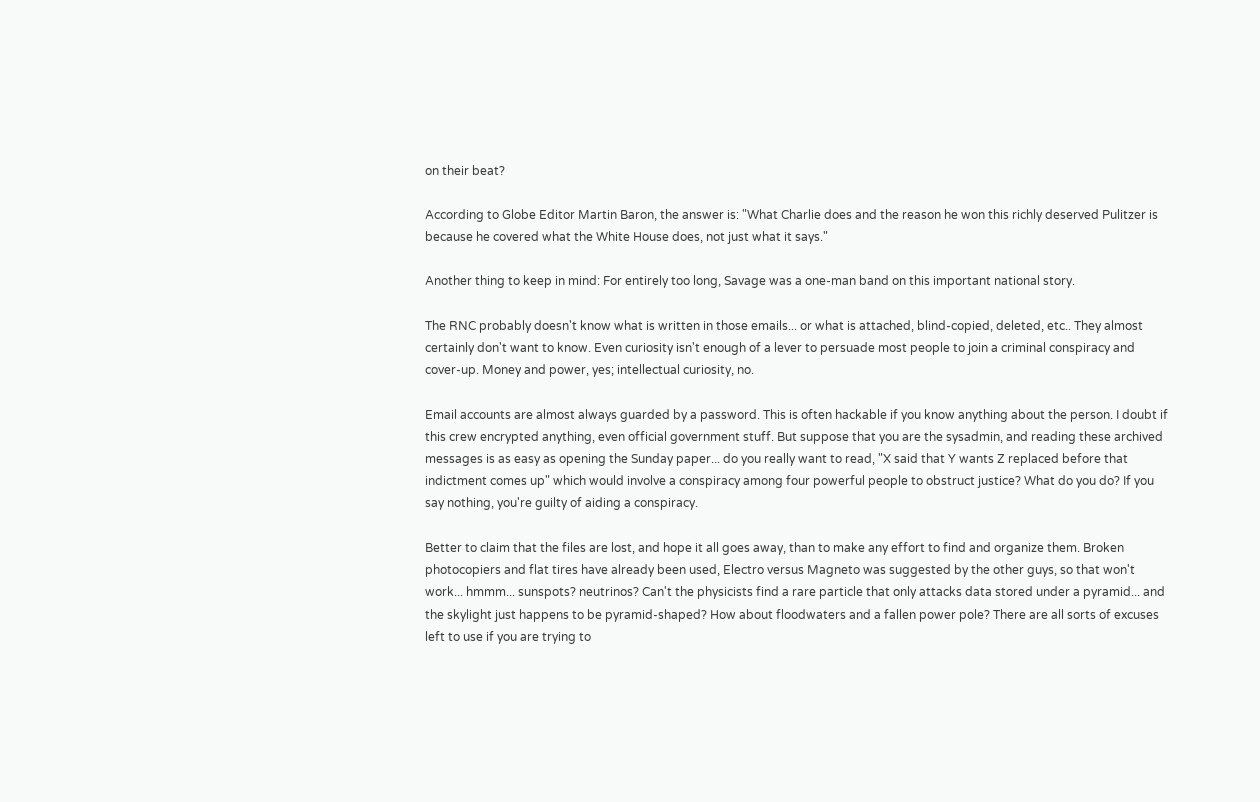on their beat?

According to Globe Editor Martin Baron, the answer is: "What Charlie does and the reason he won this richly deserved Pulitzer is because he covered what the White House does, not just what it says."

Another thing to keep in mind: For entirely too long, Savage was a one-man band on this important national story.

The RNC probably doesn't know what is written in those emails... or what is attached, blind-copied, deleted, etc.. They almost certainly don't want to know. Even curiosity isn't enough of a lever to persuade most people to join a criminal conspiracy and cover-up. Money and power, yes; intellectual curiosity, no.

Email accounts are almost always guarded by a password. This is often hackable if you know anything about the person. I doubt if this crew encrypted anything, even official government stuff. But suppose that you are the sysadmin, and reading these archived messages is as easy as opening the Sunday paper... do you really want to read, "X said that Y wants Z replaced before that indictment comes up" which would involve a conspiracy among four powerful people to obstruct justice? What do you do? If you say nothing, you're guilty of aiding a conspiracy.

Better to claim that the files are lost, and hope it all goes away, than to make any effort to find and organize them. Broken photocopiers and flat tires have already been used, Electro versus Magneto was suggested by the other guys, so that won't work... hmmm... sunspots? neutrinos? Can't the physicists find a rare particle that only attacks data stored under a pyramid... and the skylight just happens to be pyramid-shaped? How about floodwaters and a fallen power pole? There are all sorts of excuses left to use if you are trying to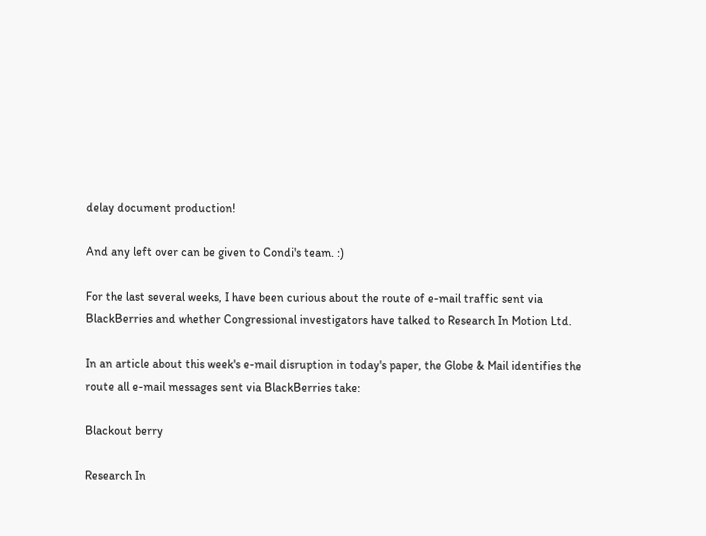delay document production!

And any left over can be given to Condi's team. :)

For the last several weeks, I have been curious about the route of e-mail traffic sent via BlackBerries and whether Congressional investigators have talked to Research In Motion Ltd.

In an article about this week's e-mail disruption in today's paper, the Globe & Mail identifies the route all e-mail messages sent via BlackBerries take:

Blackout berry

Research In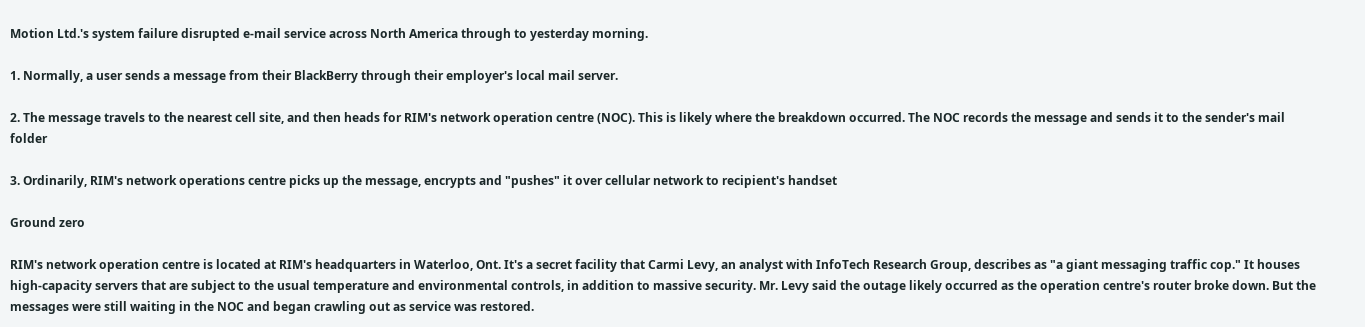Motion Ltd.'s system failure disrupted e-mail service across North America through to yesterday morning.

1. Normally, a user sends a message from their BlackBerry through their employer's local mail server.

2. The message travels to the nearest cell site, and then heads for RIM's network operation centre (NOC). This is likely where the breakdown occurred. The NOC records the message and sends it to the sender's mail folder

3. Ordinarily, RIM's network operations centre picks up the message, encrypts and "pushes" it over cellular network to recipient's handset

Ground zero

RIM's network operation centre is located at RIM's headquarters in Waterloo, Ont. It's a secret facility that Carmi Levy, an analyst with InfoTech Research Group, describes as "a giant messaging traffic cop." It houses high-capacity servers that are subject to the usual temperature and environmental controls, in addition to massive security. Mr. Levy said the outage likely occurred as the operation centre's router broke down. But the messages were still waiting in the NOC and began crawling out as service was restored.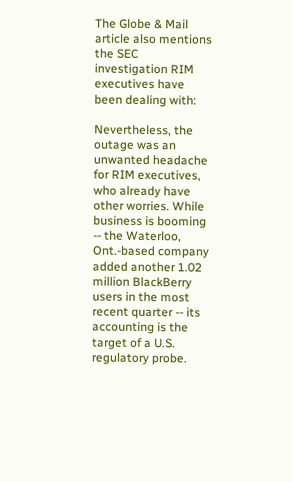The Globe & Mail article also mentions the SEC investigation RIM executives have been dealing with:

Nevertheless, the outage was an unwanted headache for RIM executives, who already have other worries. While business is booming -- the Waterloo, Ont.-based company added another 1.02 million BlackBerry users in the most recent quarter -- its accounting is the target of a U.S. regulatory probe.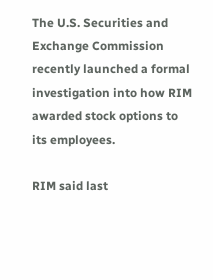The U.S. Securities and Exchange Commission recently launched a formal investigation into how RIM awarded stock options to its employees.

RIM said last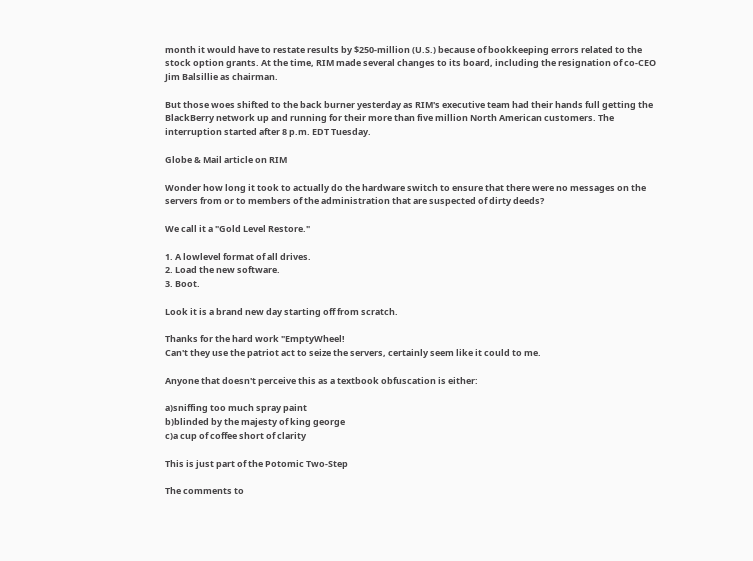month it would have to restate results by $250-million (U.S.) because of bookkeeping errors related to the stock option grants. At the time, RIM made several changes to its board, including the resignation of co-CEO Jim Balsillie as chairman.

But those woes shifted to the back burner yesterday as RIM's executive team had their hands full getting the BlackBerry network up and running for their more than five million North American customers. The interruption started after 8 p.m. EDT Tuesday.

Globe & Mail article on RIM

Wonder how long it took to actually do the hardware switch to ensure that there were no messages on the servers from or to members of the administration that are suspected of dirty deeds?

We call it a "Gold Level Restore."

1. A lowlevel format of all drives.
2. Load the new software.
3. Boot.

Look it is a brand new day starting off from scratch.

Thanks for the hard work "EmptyWheel!
Can't they use the patriot act to seize the servers, certainly seem like it could to me.

Anyone that doesn't perceive this as a textbook obfuscation is either:

a)sniffing too much spray paint
b)blinded by the majesty of king george
c)a cup of coffee short of clarity

This is just part of the Potomic Two-Step

The comments to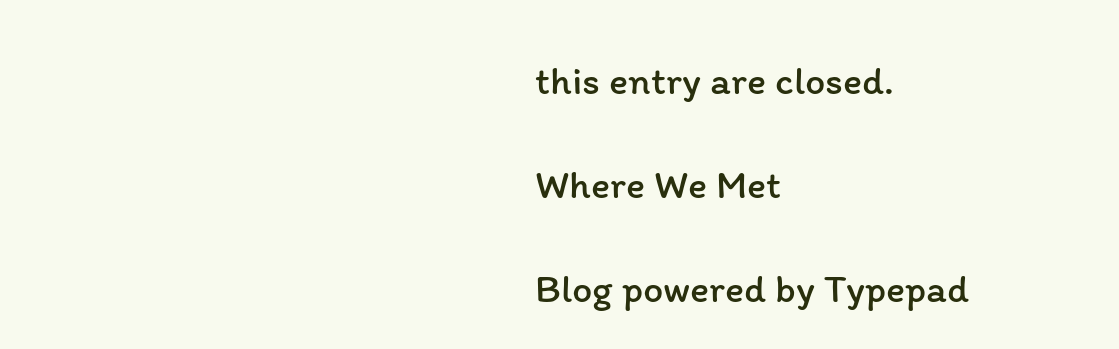this entry are closed.

Where We Met

Blog powered by Typepad